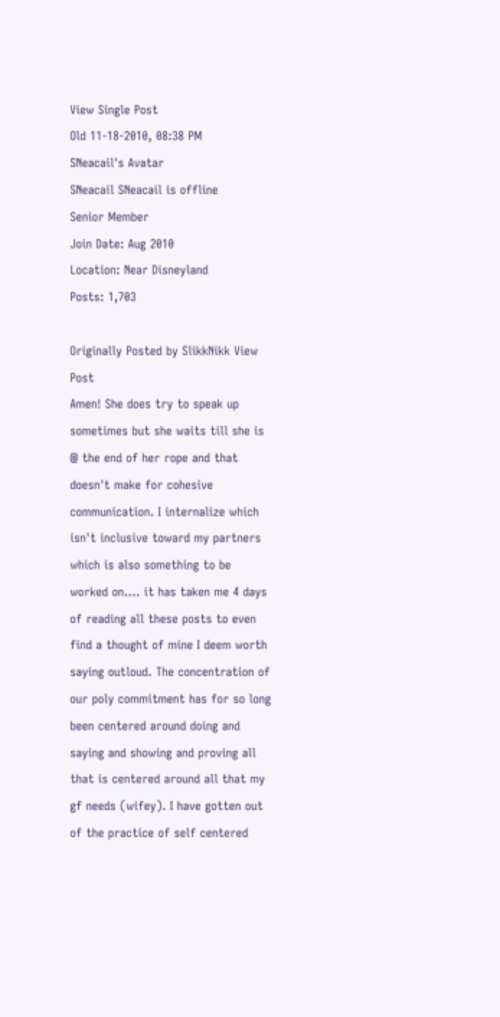View Single Post
Old 11-18-2010, 08:38 PM
SNeacail's Avatar
SNeacail SNeacail is offline
Senior Member
Join Date: Aug 2010
Location: Near Disneyland
Posts: 1,703

Originally Posted by SlikkNikk View Post
Amen! She does try to speak up sometimes but she waits till she is @ the end of her rope and that doesn't make for cohesive communication. I internalize which isn't inclusive toward my partners which is also something to be worked on.... it has taken me 4 days of reading all these posts to even find a thought of mine I deem worth saying outloud. The concentration of our poly commitment has for so long been centered around doing and saying and showing and proving all that is centered around all that my gf needs (wifey). I have gotten out of the practice of self centered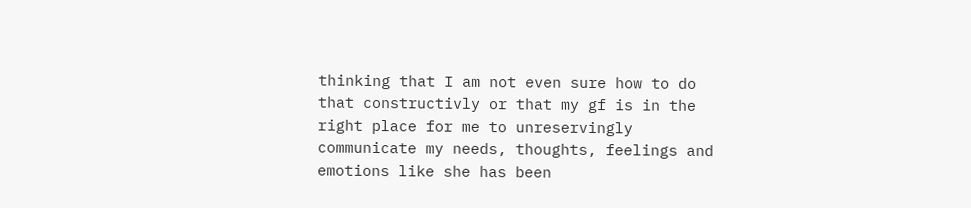thinking that I am not even sure how to do that constructivly or that my gf is in the right place for me to unreservingly communicate my needs, thoughts, feelings and emotions like she has been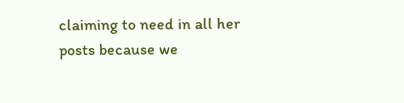claiming to need in all her posts because we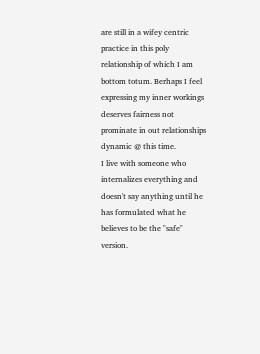are still in a wifey centric practice in this poly relationship of which I am bottom totum. Berhaps I feel expressing my inner workings deserves fairness not prominate in out relationships dynamic @ this time.
I live with someone who internalizes everything and doesn't say anything until he has formulated what he believes to be the "safe" version.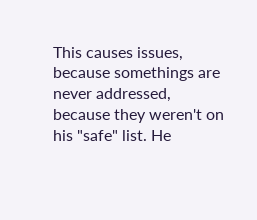This causes issues, because somethings are never addressed, because they weren't on his "safe" list. He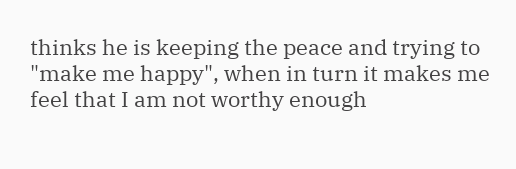thinks he is keeping the peace and trying to "make me happy", when in turn it makes me feel that I am not worthy enough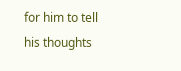for him to tell his thoughts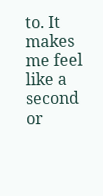to. It makes me feel like a second or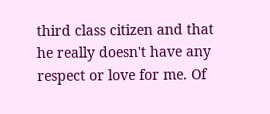third class citizen and that he really doesn't have any respect or love for me. Of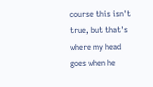course this isn't true, but that's where my head goes when he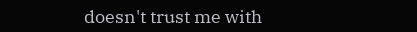doesn't trust me with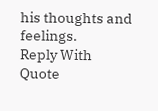his thoughts and feelings.
Reply With Quote